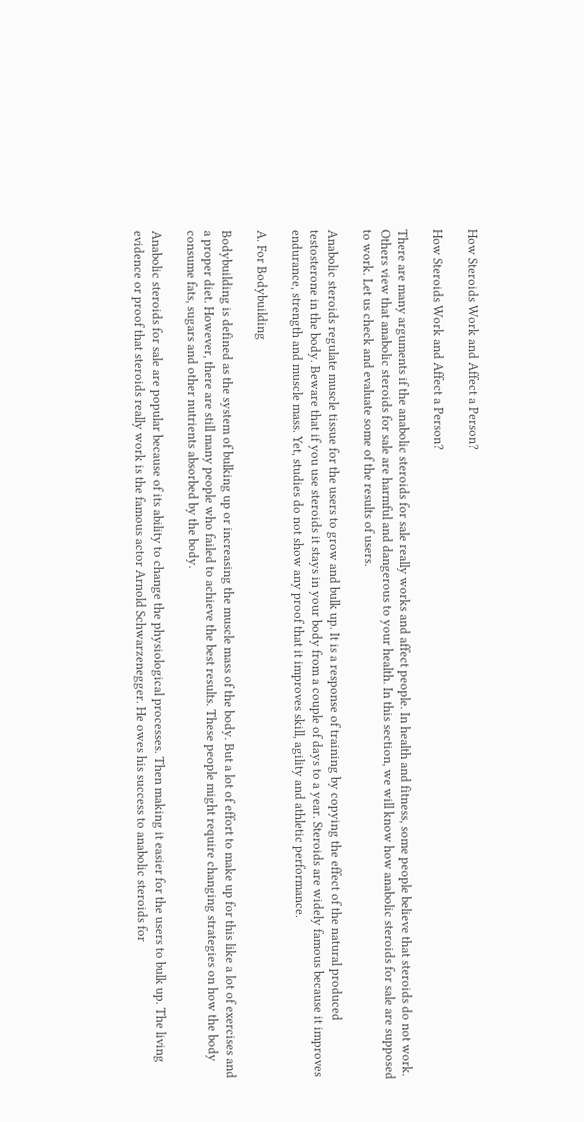How Steroids Work and Affect a Person?

How Steroids Work and Affect a Person?

There are many arguments if the anabolic steroids for sale really works and affect people. In health and fitness, some people believe that steroids do not work. Others view that anabolic steroids for sale are harmful and dangerous to your health. In this section, we will know how anabolic steroids for sale are supposed to work. Let us check and evaluate some of the results of users.

Anabolic steroids regulate muscle tissue for the users to grow and bulk up. It is a response of training by copying the effect of the natural produced testosterone in the body. Beware that if you use steroids it stays in your body from a couple of days to a year. Steroids are widely famous because it improves endurance, strength and muscle mass. Yet, studies do not show any proof that it improves skill, agility and athletic performance.

A. For Bodybuilding

Bodybuilding is defined as the system of bulking up or increasing the muscle mass of the body. But a lot of effort to make up for this like a lot of exercises and a proper diet. However, there are still many people who failed to achieve the best results. These people might require changing strategies on how the body consume fats, sugars and other nutrients absorbed by the body.

Anabolic steroids for sale are popular because of its ability to change the physiological processes. Then making it easier for the users to bulk up. The living evidence or proof that steroids really work is the famous actor Arnold Schwarzenegger. He owes his success to anabolic steroids for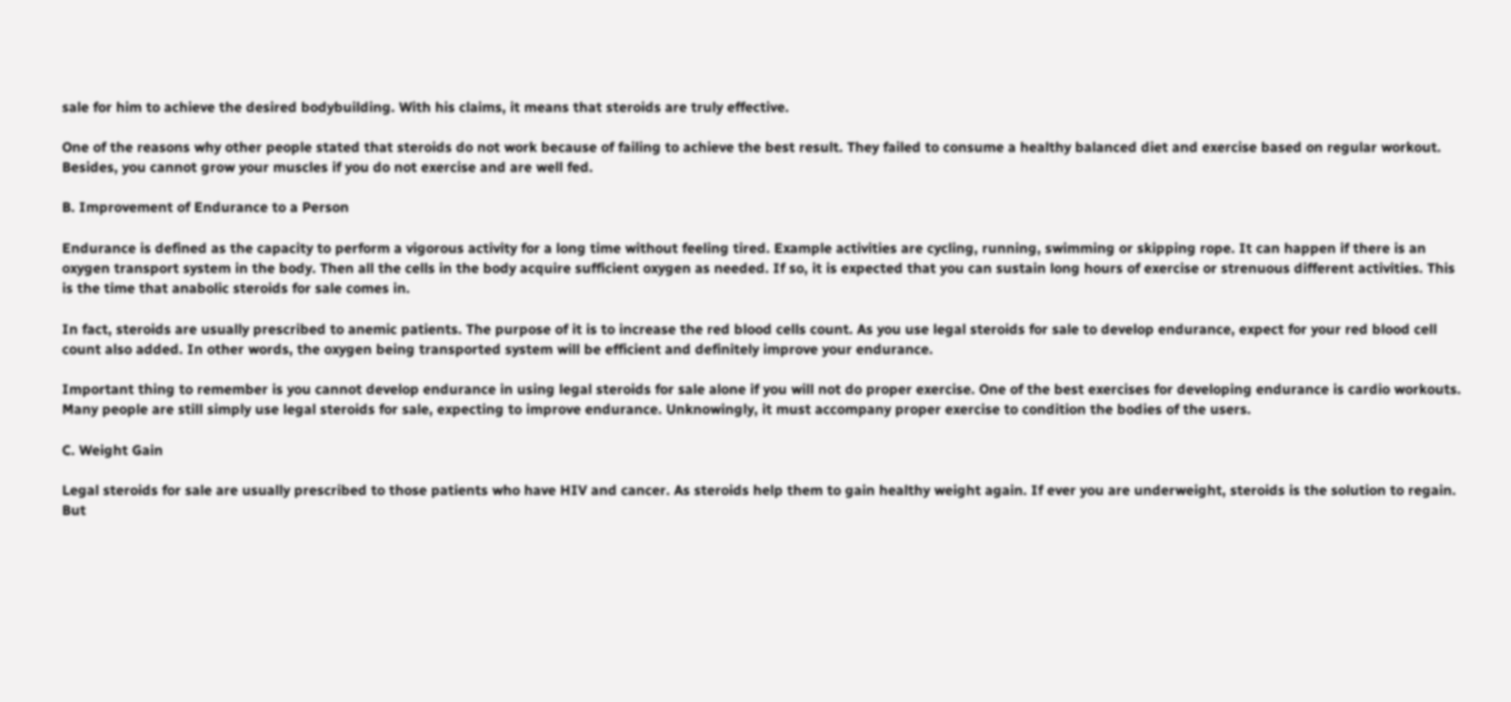sale for him to achieve the desired bodybuilding. With his claims, it means that steroids are truly effective.

One of the reasons why other people stated that steroids do not work because of failing to achieve the best result. They failed to consume a healthy balanced diet and exercise based on regular workout. Besides, you cannot grow your muscles if you do not exercise and are well fed.

B. Improvement of Endurance to a Person

Endurance is defined as the capacity to perform a vigorous activity for a long time without feeling tired. Example activities are cycling, running, swimming or skipping rope. It can happen if there is an oxygen transport system in the body. Then all the cells in the body acquire sufficient oxygen as needed. If so, it is expected that you can sustain long hours of exercise or strenuous different activities. This is the time that anabolic steroids for sale comes in.

In fact, steroids are usually prescribed to anemic patients. The purpose of it is to increase the red blood cells count. As you use legal steroids for sale to develop endurance, expect for your red blood cell count also added. In other words, the oxygen being transported system will be efficient and definitely improve your endurance.

Important thing to remember is you cannot develop endurance in using legal steroids for sale alone if you will not do proper exercise. One of the best exercises for developing endurance is cardio workouts. Many people are still simply use legal steroids for sale, expecting to improve endurance. Unknowingly, it must accompany proper exercise to condition the bodies of the users.

C. Weight Gain

Legal steroids for sale are usually prescribed to those patients who have HIV and cancer. As steroids help them to gain healthy weight again. If ever you are underweight, steroids is the solution to regain. But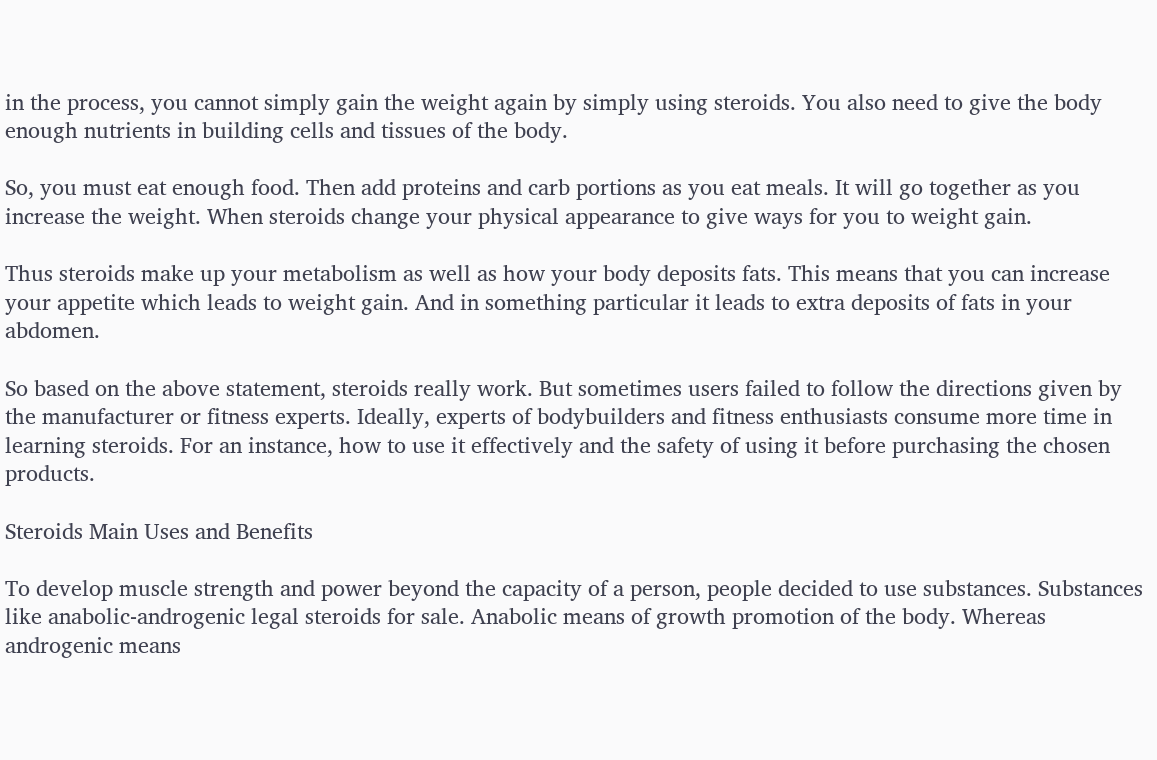in the process, you cannot simply gain the weight again by simply using steroids. You also need to give the body enough nutrients in building cells and tissues of the body.

So, you must eat enough food. Then add proteins and carb portions as you eat meals. It will go together as you increase the weight. When steroids change your physical appearance to give ways for you to weight gain.

Thus steroids make up your metabolism as well as how your body deposits fats. This means that you can increase your appetite which leads to weight gain. And in something particular it leads to extra deposits of fats in your abdomen.

So based on the above statement, steroids really work. But sometimes users failed to follow the directions given by the manufacturer or fitness experts. Ideally, experts of bodybuilders and fitness enthusiasts consume more time in learning steroids. For an instance, how to use it effectively and the safety of using it before purchasing the chosen products.

Steroids Main Uses and Benefits

To develop muscle strength and power beyond the capacity of a person, people decided to use substances. Substances like anabolic-androgenic legal steroids for sale. Anabolic means of growth promotion of the body. Whereas androgenic means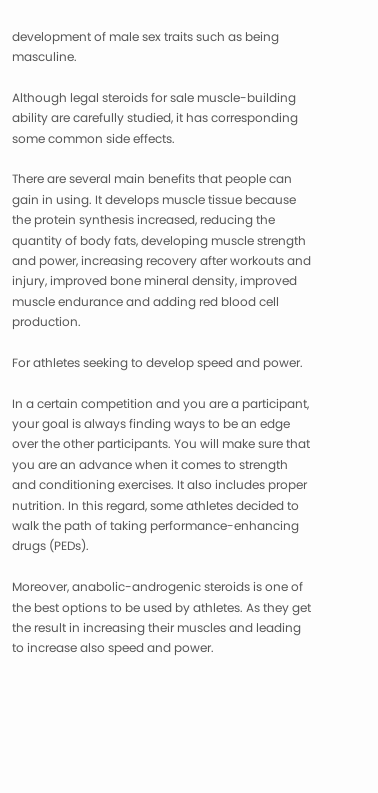development of male sex traits such as being masculine.

Although legal steroids for sale muscle-building ability are carefully studied, it has corresponding some common side effects.

There are several main benefits that people can gain in using. It develops muscle tissue because the protein synthesis increased, reducing the quantity of body fats, developing muscle strength and power, increasing recovery after workouts and injury, improved bone mineral density, improved muscle endurance and adding red blood cell production.

For athletes seeking to develop speed and power.

In a certain competition and you are a participant, your goal is always finding ways to be an edge over the other participants. You will make sure that you are an advance when it comes to strength and conditioning exercises. It also includes proper nutrition. In this regard, some athletes decided to walk the path of taking performance-enhancing drugs (PEDs).

Moreover, anabolic-androgenic steroids is one of the best options to be used by athletes. As they get the result in increasing their muscles and leading to increase also speed and power.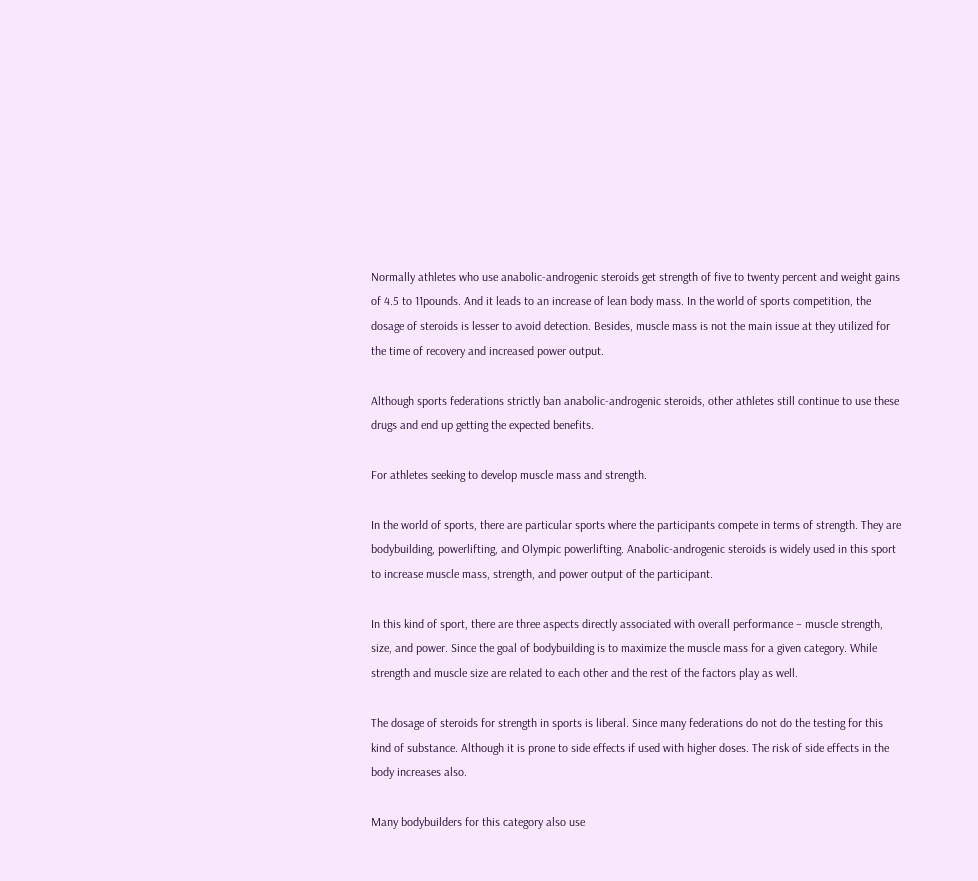Normally athletes who use anabolic-androgenic steroids get strength of five to twenty percent and weight gains of 4.5 to 11pounds. And it leads to an increase of lean body mass. In the world of sports competition, the dosage of steroids is lesser to avoid detection. Besides, muscle mass is not the main issue at they utilized for the time of recovery and increased power output.

Although sports federations strictly ban anabolic-androgenic steroids, other athletes still continue to use these drugs and end up getting the expected benefits.

For athletes seeking to develop muscle mass and strength.

In the world of sports, there are particular sports where the participants compete in terms of strength. They are bodybuilding, powerlifting, and Olympic powerlifting. Anabolic-androgenic steroids is widely used in this sport to increase muscle mass, strength, and power output of the participant.

In this kind of sport, there are three aspects directly associated with overall performance – muscle strength, size, and power. Since the goal of bodybuilding is to maximize the muscle mass for a given category. While strength and muscle size are related to each other and the rest of the factors play as well.

The dosage of steroids for strength in sports is liberal. Since many federations do not do the testing for this kind of substance. Although it is prone to side effects if used with higher doses. The risk of side effects in the body increases also.

Many bodybuilders for this category also use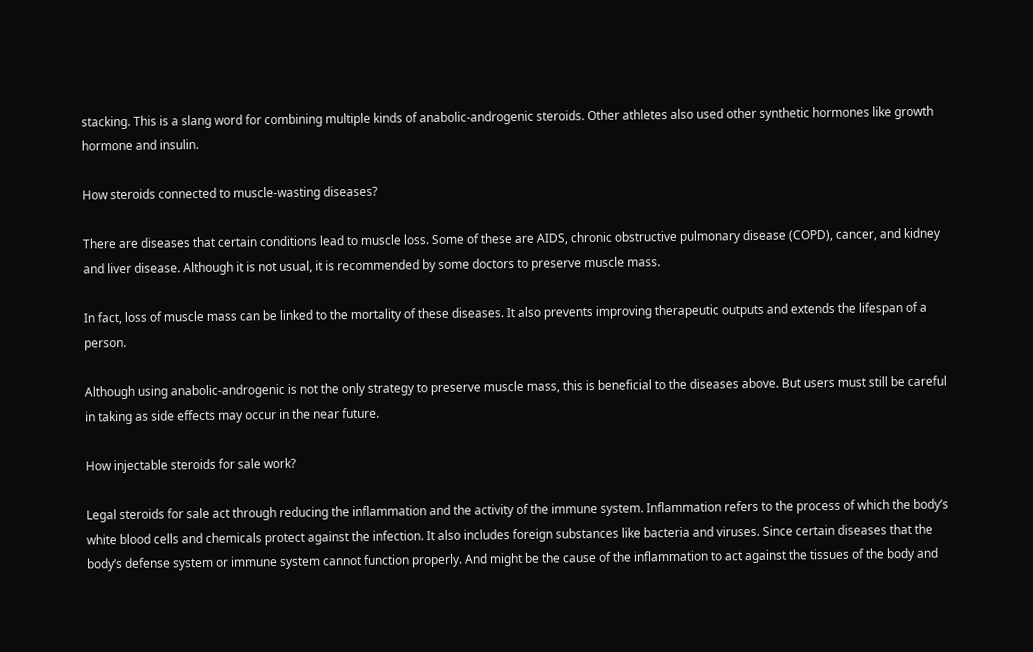stacking. This is a slang word for combining multiple kinds of anabolic-androgenic steroids. Other athletes also used other synthetic hormones like growth hormone and insulin.

How steroids connected to muscle-wasting diseases?

There are diseases that certain conditions lead to muscle loss. Some of these are AIDS, chronic obstructive pulmonary disease (COPD), cancer, and kidney and liver disease. Although it is not usual, it is recommended by some doctors to preserve muscle mass.

In fact, loss of muscle mass can be linked to the mortality of these diseases. It also prevents improving therapeutic outputs and extends the lifespan of a person.

Although using anabolic-androgenic is not the only strategy to preserve muscle mass, this is beneficial to the diseases above. But users must still be careful in taking as side effects may occur in the near future.

How injectable steroids for sale work?

Legal steroids for sale act through reducing the inflammation and the activity of the immune system. Inflammation refers to the process of which the body’s white blood cells and chemicals protect against the infection. It also includes foreign substances like bacteria and viruses. Since certain diseases that the body’s defense system or immune system cannot function properly. And might be the cause of the inflammation to act against the tissues of the body and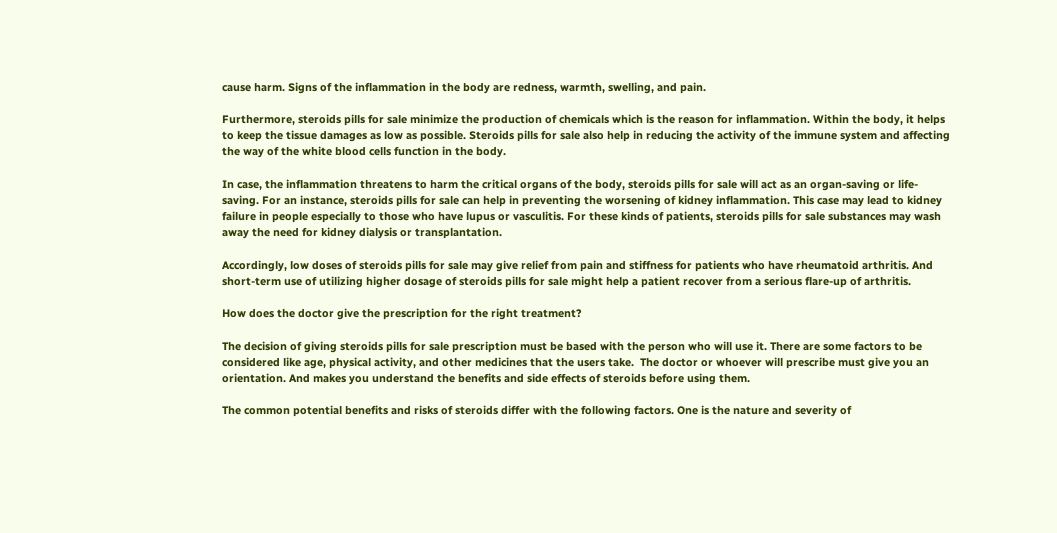cause harm. Signs of the inflammation in the body are redness, warmth, swelling, and pain.

Furthermore, steroids pills for sale minimize the production of chemicals which is the reason for inflammation. Within the body, it helps to keep the tissue damages as low as possible. Steroids pills for sale also help in reducing the activity of the immune system and affecting the way of the white blood cells function in the body.

In case, the inflammation threatens to harm the critical organs of the body, steroids pills for sale will act as an organ-saving or life-saving. For an instance, steroids pills for sale can help in preventing the worsening of kidney inflammation. This case may lead to kidney failure in people especially to those who have lupus or vasculitis. For these kinds of patients, steroids pills for sale substances may wash away the need for kidney dialysis or transplantation.

Accordingly, low doses of steroids pills for sale may give relief from pain and stiffness for patients who have rheumatoid arthritis. And short-term use of utilizing higher dosage of steroids pills for sale might help a patient recover from a serious flare-up of arthritis.

How does the doctor give the prescription for the right treatment?

The decision of giving steroids pills for sale prescription must be based with the person who will use it. There are some factors to be considered like age, physical activity, and other medicines that the users take.  The doctor or whoever will prescribe must give you an orientation. And makes you understand the benefits and side effects of steroids before using them.

The common potential benefits and risks of steroids differ with the following factors. One is the nature and severity of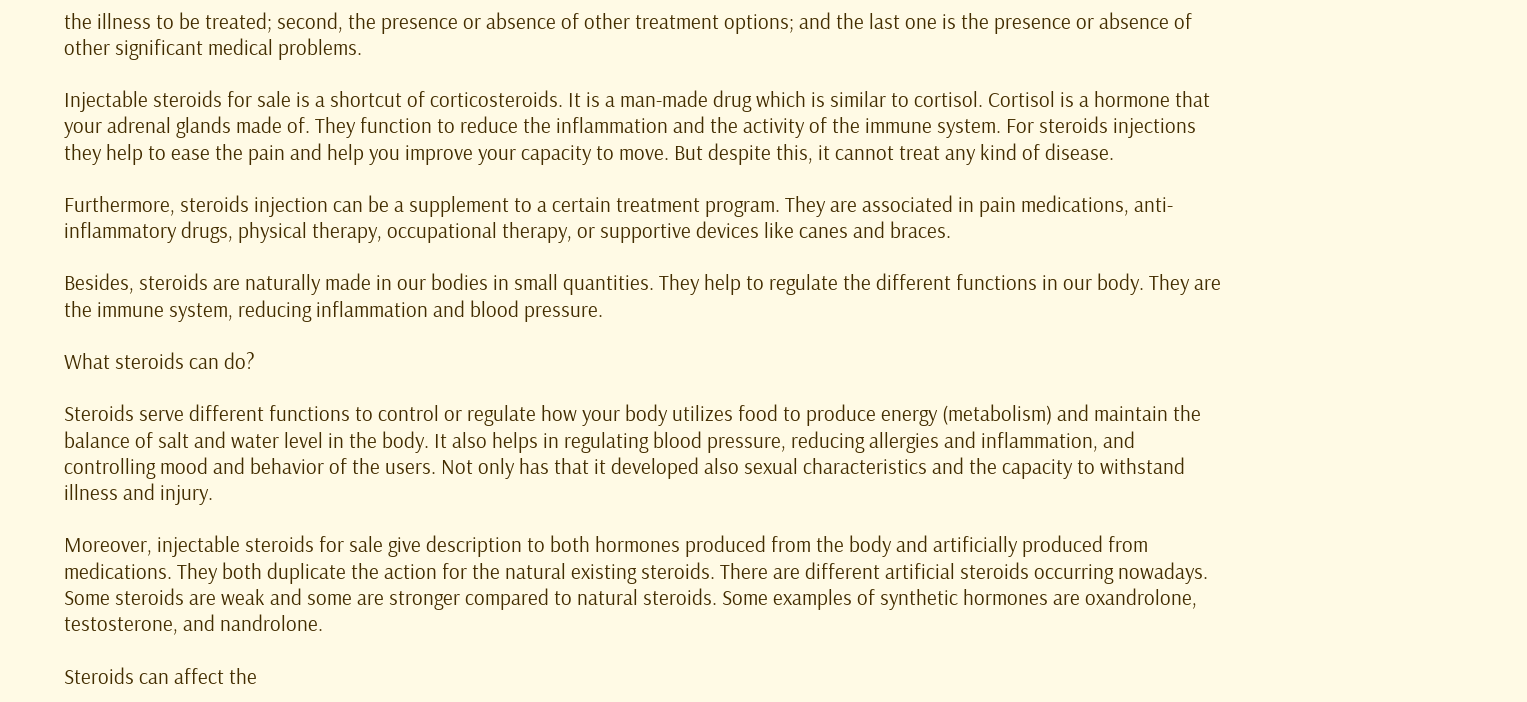the illness to be treated; second, the presence or absence of other treatment options; and the last one is the presence or absence of other significant medical problems.

Injectable steroids for sale is a shortcut of corticosteroids. It is a man-made drug which is similar to cortisol. Cortisol is a hormone that your adrenal glands made of. They function to reduce the inflammation and the activity of the immune system. For steroids injections they help to ease the pain and help you improve your capacity to move. But despite this, it cannot treat any kind of disease.

Furthermore, steroids injection can be a supplement to a certain treatment program. They are associated in pain medications, anti-inflammatory drugs, physical therapy, occupational therapy, or supportive devices like canes and braces.

Besides, steroids are naturally made in our bodies in small quantities. They help to regulate the different functions in our body. They are the immune system, reducing inflammation and blood pressure.

What steroids can do?

Steroids serve different functions to control or regulate how your body utilizes food to produce energy (metabolism) and maintain the balance of salt and water level in the body. It also helps in regulating blood pressure, reducing allergies and inflammation, and controlling mood and behavior of the users. Not only has that it developed also sexual characteristics and the capacity to withstand illness and injury.

Moreover, injectable steroids for sale give description to both hormones produced from the body and artificially produced from medications. They both duplicate the action for the natural existing steroids. There are different artificial steroids occurring nowadays. Some steroids are weak and some are stronger compared to natural steroids. Some examples of synthetic hormones are oxandrolone, testosterone, and nandrolone.

Steroids can affect the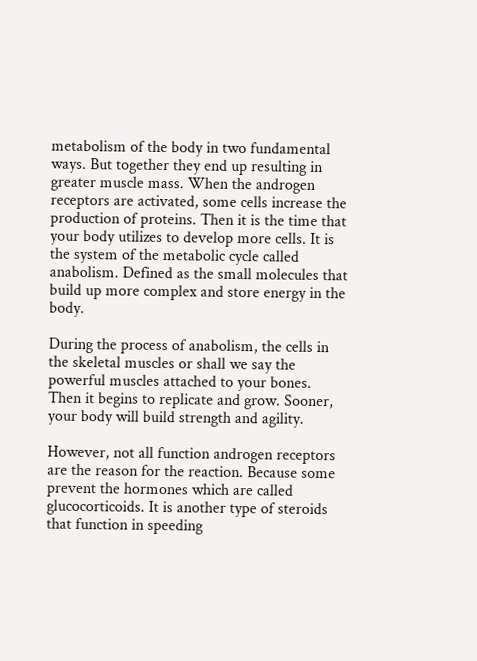metabolism of the body in two fundamental ways. But together they end up resulting in greater muscle mass. When the androgen receptors are activated, some cells increase the production of proteins. Then it is the time that your body utilizes to develop more cells. It is the system of the metabolic cycle called anabolism. Defined as the small molecules that build up more complex and store energy in the body.

During the process of anabolism, the cells in the skeletal muscles or shall we say the powerful muscles attached to your bones. Then it begins to replicate and grow. Sooner, your body will build strength and agility.

However, not all function androgen receptors are the reason for the reaction. Because some prevent the hormones which are called glucocorticoids. It is another type of steroids that function in speeding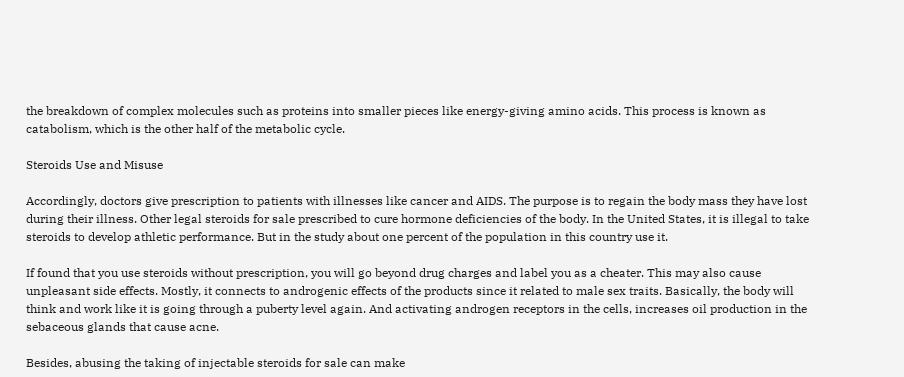the breakdown of complex molecules such as proteins into smaller pieces like energy-giving amino acids. This process is known as catabolism, which is the other half of the metabolic cycle.

Steroids Use and Misuse

Accordingly, doctors give prescription to patients with illnesses like cancer and AIDS. The purpose is to regain the body mass they have lost during their illness. Other legal steroids for sale prescribed to cure hormone deficiencies of the body. In the United States, it is illegal to take steroids to develop athletic performance. But in the study about one percent of the population in this country use it.

If found that you use steroids without prescription, you will go beyond drug charges and label you as a cheater. This may also cause unpleasant side effects. Mostly, it connects to androgenic effects of the products since it related to male sex traits. Basically, the body will think and work like it is going through a puberty level again. And activating androgen receptors in the cells, increases oil production in the sebaceous glands that cause acne.

Besides, abusing the taking of injectable steroids for sale can make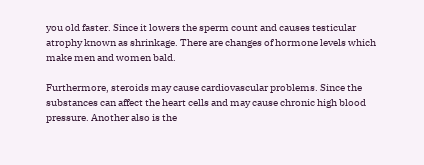you old faster. Since it lowers the sperm count and causes testicular atrophy known as shrinkage. There are changes of hormone levels which make men and women bald.

Furthermore, steroids may cause cardiovascular problems. Since the substances can affect the heart cells and may cause chronic high blood pressure. Another also is the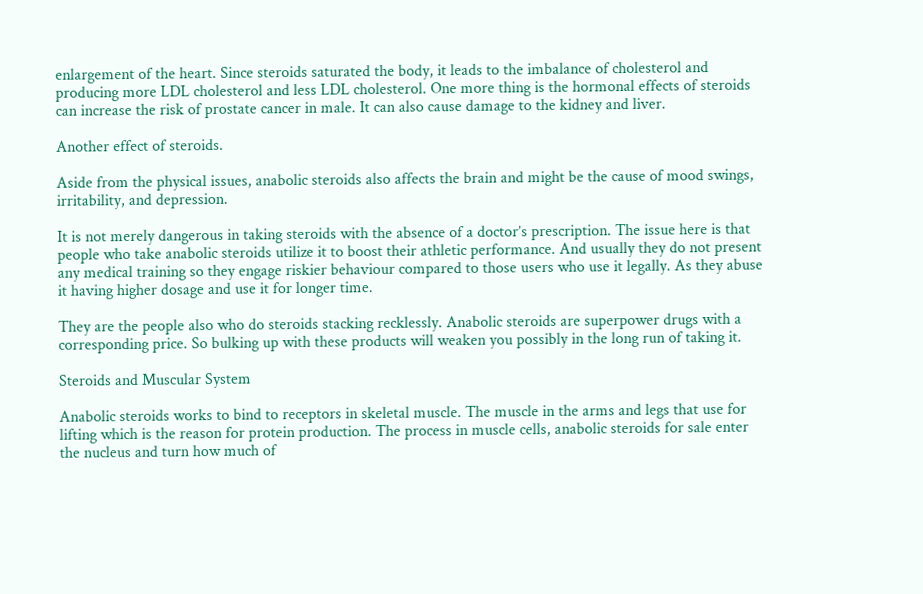enlargement of the heart. Since steroids saturated the body, it leads to the imbalance of cholesterol and producing more LDL cholesterol and less LDL cholesterol. One more thing is the hormonal effects of steroids can increase the risk of prostate cancer in male. It can also cause damage to the kidney and liver.

Another effect of steroids.

Aside from the physical issues, anabolic steroids also affects the brain and might be the cause of mood swings, irritability, and depression.

It is not merely dangerous in taking steroids with the absence of a doctor’s prescription. The issue here is that people who take anabolic steroids utilize it to boost their athletic performance. And usually they do not present any medical training so they engage riskier behaviour compared to those users who use it legally. As they abuse it having higher dosage and use it for longer time.

They are the people also who do steroids stacking recklessly. Anabolic steroids are superpower drugs with a corresponding price. So bulking up with these products will weaken you possibly in the long run of taking it.

Steroids and Muscular System

Anabolic steroids works to bind to receptors in skeletal muscle. The muscle in the arms and legs that use for lifting which is the reason for protein production. The process in muscle cells, anabolic steroids for sale enter the nucleus and turn how much of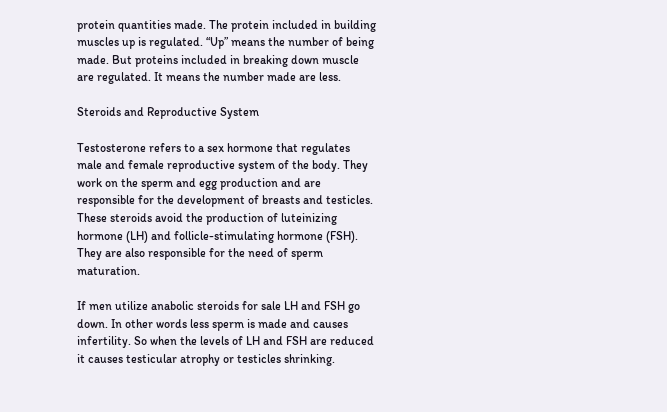protein quantities made. The protein included in building muscles up is regulated. “Up” means the number of being made. But proteins included in breaking down muscle are regulated. It means the number made are less.

Steroids and Reproductive System

Testosterone refers to a sex hormone that regulates male and female reproductive system of the body. They work on the sperm and egg production and are responsible for the development of breasts and testicles. These steroids avoid the production of luteinizing hormone (LH) and follicle-stimulating hormone (FSH). They are also responsible for the need of sperm maturation.

If men utilize anabolic steroids for sale LH and FSH go down. In other words less sperm is made and causes infertility. So when the levels of LH and FSH are reduced it causes testicular atrophy or testicles shrinking.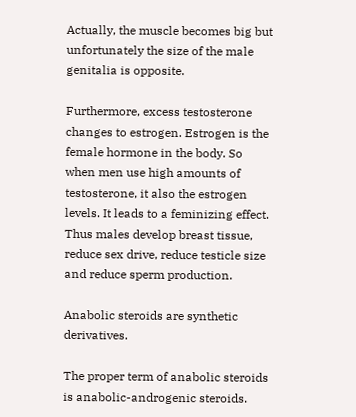Actually, the muscle becomes big but unfortunately the size of the male genitalia is opposite.

Furthermore, excess testosterone changes to estrogen. Estrogen is the female hormone in the body. So when men use high amounts of testosterone, it also the estrogen levels. It leads to a feminizing effect. Thus males develop breast tissue, reduce sex drive, reduce testicle size and reduce sperm production.

Anabolic steroids are synthetic derivatives.

The proper term of anabolic steroids is anabolic-androgenic steroids.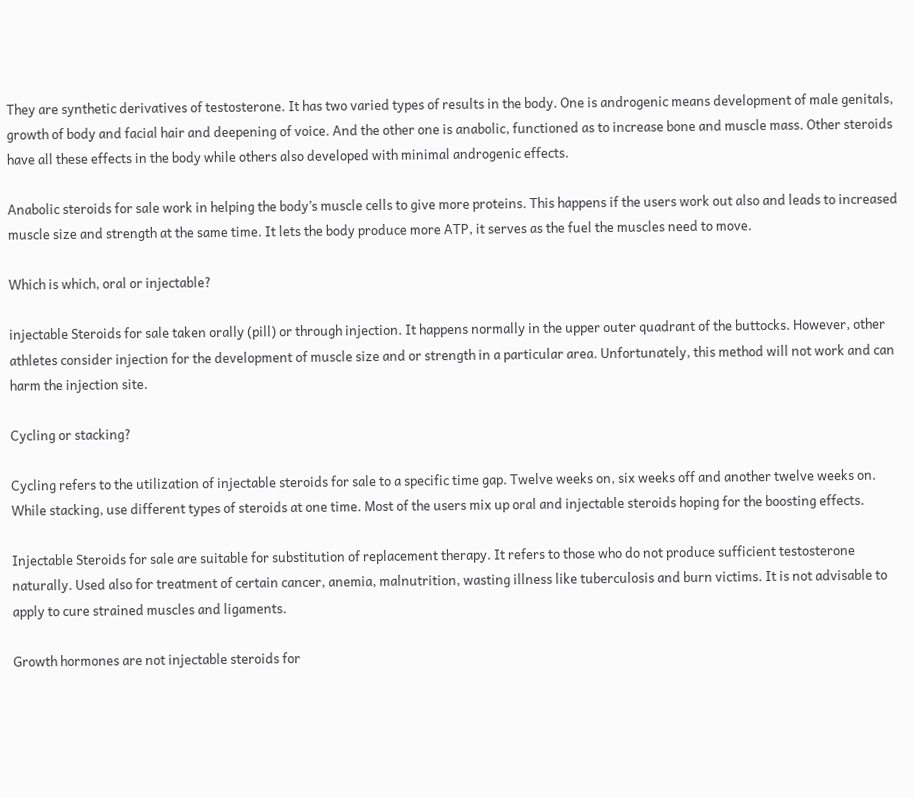They are synthetic derivatives of testosterone. It has two varied types of results in the body. One is androgenic means development of male genitals, growth of body and facial hair and deepening of voice. And the other one is anabolic, functioned as to increase bone and muscle mass. Other steroids have all these effects in the body while others also developed with minimal androgenic effects.

Anabolic steroids for sale work in helping the body’s muscle cells to give more proteins. This happens if the users work out also and leads to increased muscle size and strength at the same time. It lets the body produce more ATP, it serves as the fuel the muscles need to move.

Which is which, oral or injectable?

injectable Steroids for sale taken orally (pill) or through injection. It happens normally in the upper outer quadrant of the buttocks. However, other athletes consider injection for the development of muscle size and or strength in a particular area. Unfortunately, this method will not work and can harm the injection site.

Cycling or stacking?

Cycling refers to the utilization of injectable steroids for sale to a specific time gap. Twelve weeks on, six weeks off and another twelve weeks on. While stacking, use different types of steroids at one time. Most of the users mix up oral and injectable steroids hoping for the boosting effects.

Injectable Steroids for sale are suitable for substitution of replacement therapy. It refers to those who do not produce sufficient testosterone naturally. Used also for treatment of certain cancer, anemia, malnutrition, wasting illness like tuberculosis and burn victims. It is not advisable to apply to cure strained muscles and ligaments.

Growth hormones are not injectable steroids for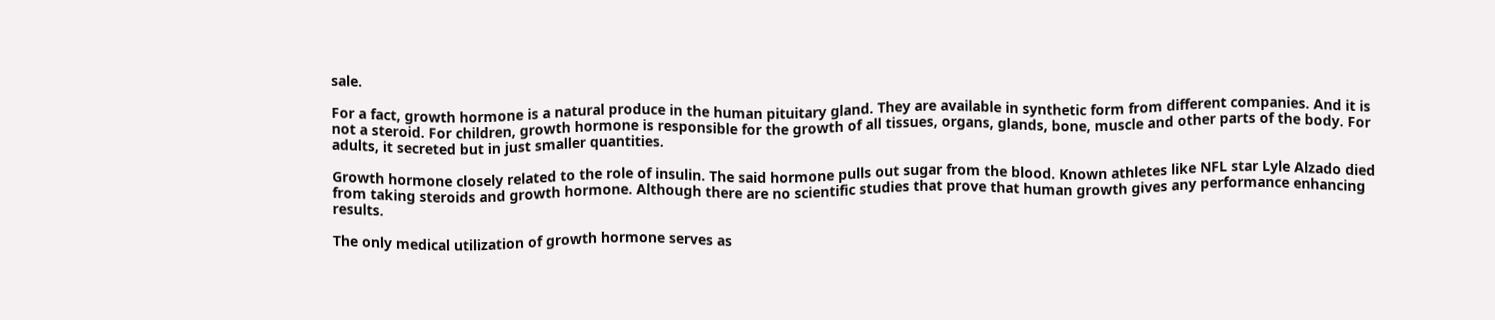sale.

For a fact, growth hormone is a natural produce in the human pituitary gland. They are available in synthetic form from different companies. And it is not a steroid. For children, growth hormone is responsible for the growth of all tissues, organs, glands, bone, muscle and other parts of the body. For adults, it secreted but in just smaller quantities.

Growth hormone closely related to the role of insulin. The said hormone pulls out sugar from the blood. Known athletes like NFL star Lyle Alzado died from taking steroids and growth hormone. Although there are no scientific studies that prove that human growth gives any performance enhancing results.

The only medical utilization of growth hormone serves as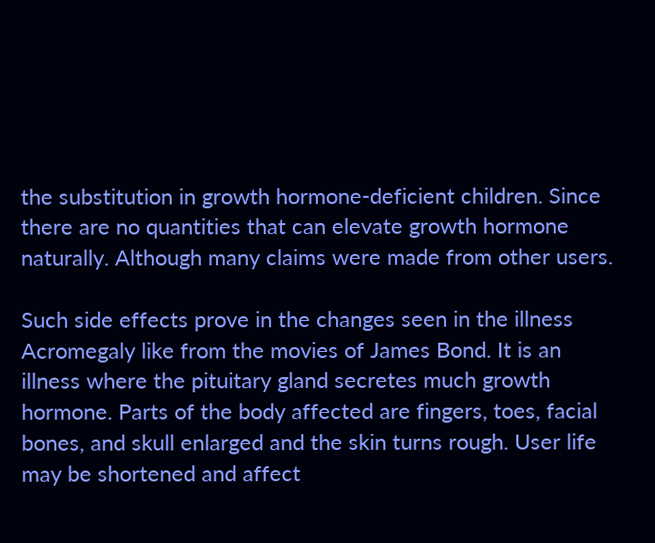the substitution in growth hormone-deficient children. Since there are no quantities that can elevate growth hormone naturally. Although many claims were made from other users.

Such side effects prove in the changes seen in the illness Acromegaly like from the movies of James Bond. It is an illness where the pituitary gland secretes much growth hormone. Parts of the body affected are fingers, toes, facial bones, and skull enlarged and the skin turns rough. User life may be shortened and affect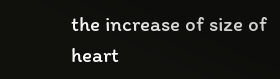the increase of size of heart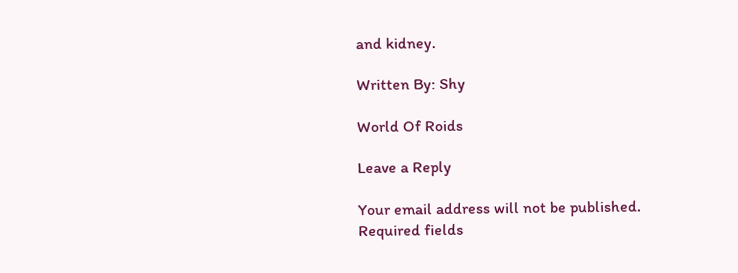and kidney.

Written By: Shy

World Of Roids

Leave a Reply

Your email address will not be published. Required fields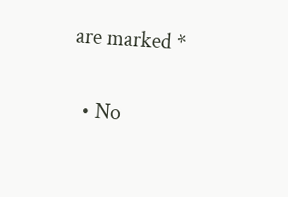are marked *

  • No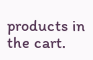products in the cart.